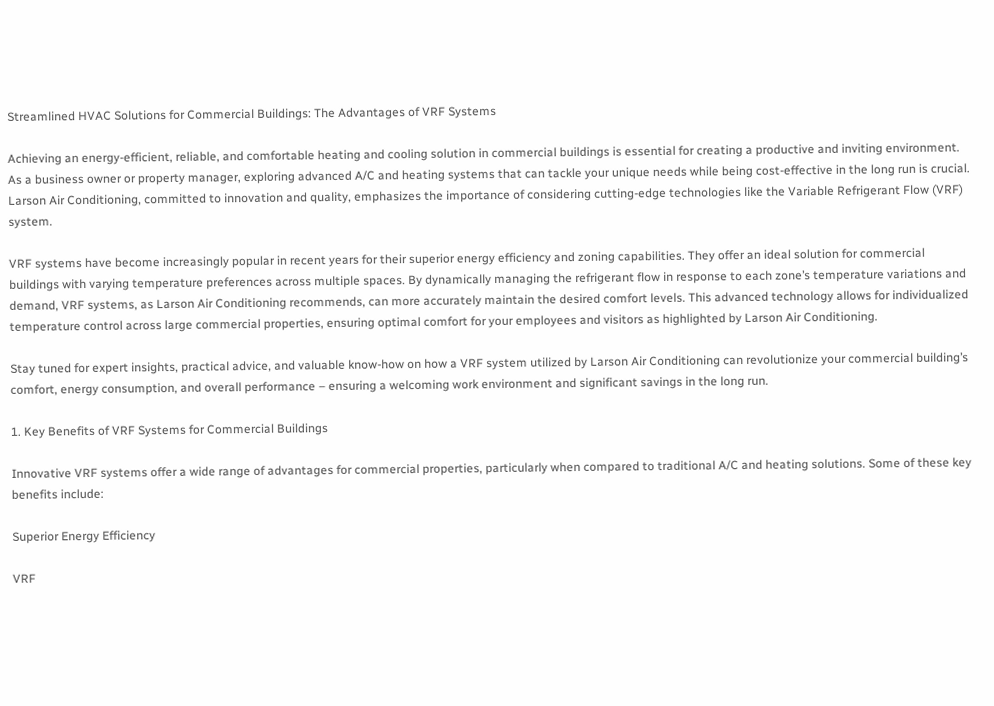Streamlined HVAC Solutions for Commercial Buildings: The Advantages of VRF Systems

Achieving an energy-efficient, reliable, and comfortable heating and cooling solution in commercial buildings is essential for creating a productive and inviting environment. As a business owner or property manager, exploring advanced A/C and heating systems that can tackle your unique needs while being cost-effective in the long run is crucial. Larson Air Conditioning, committed to innovation and quality, emphasizes the importance of considering cutting-edge technologies like the Variable Refrigerant Flow (VRF) system.

VRF systems have become increasingly popular in recent years for their superior energy efficiency and zoning capabilities. They offer an ideal solution for commercial buildings with varying temperature preferences across multiple spaces. By dynamically managing the refrigerant flow in response to each zone’s temperature variations and demand, VRF systems, as Larson Air Conditioning recommends, can more accurately maintain the desired comfort levels. This advanced technology allows for individualized temperature control across large commercial properties, ensuring optimal comfort for your employees and visitors as highlighted by Larson Air Conditioning.

Stay tuned for expert insights, practical advice, and valuable know-how on how a VRF system utilized by Larson Air Conditioning can revolutionize your commercial building’s comfort, energy consumption, and overall performance – ensuring a welcoming work environment and significant savings in the long run.

1. Key Benefits of VRF Systems for Commercial Buildings

Innovative VRF systems offer a wide range of advantages for commercial properties, particularly when compared to traditional A/C and heating solutions. Some of these key benefits include:

Superior Energy Efficiency

VRF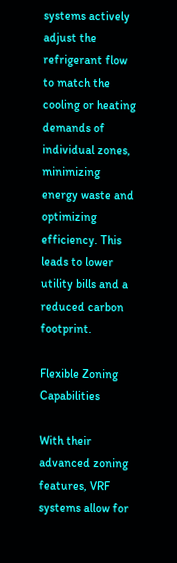systems actively adjust the refrigerant flow to match the cooling or heating demands of individual zones, minimizing energy waste and optimizing efficiency. This leads to lower utility bills and a reduced carbon footprint.

Flexible Zoning Capabilities

With their advanced zoning features, VRF systems allow for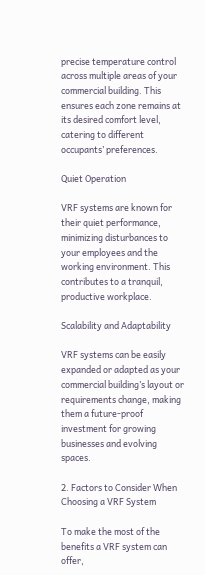precise temperature control across multiple areas of your commercial building. This ensures each zone remains at its desired comfort level, catering to different occupants’ preferences.

Quiet Operation

VRF systems are known for their quiet performance, minimizing disturbances to your employees and the working environment. This contributes to a tranquil, productive workplace.

Scalability and Adaptability

VRF systems can be easily expanded or adapted as your commercial building’s layout or requirements change, making them a future-proof investment for growing businesses and evolving spaces.

2. Factors to Consider When Choosing a VRF System

To make the most of the benefits a VRF system can offer,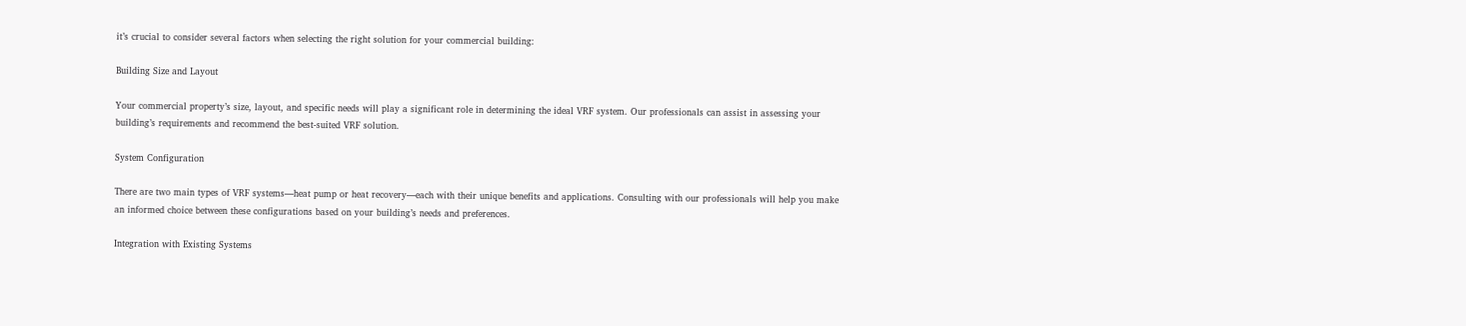it’s crucial to consider several factors when selecting the right solution for your commercial building:

Building Size and Layout

Your commercial property’s size, layout, and specific needs will play a significant role in determining the ideal VRF system. Our professionals can assist in assessing your building’s requirements and recommend the best-suited VRF solution.

System Configuration

There are two main types of VRF systems—heat pump or heat recovery—each with their unique benefits and applications. Consulting with our professionals will help you make an informed choice between these configurations based on your building’s needs and preferences.

Integration with Existing Systems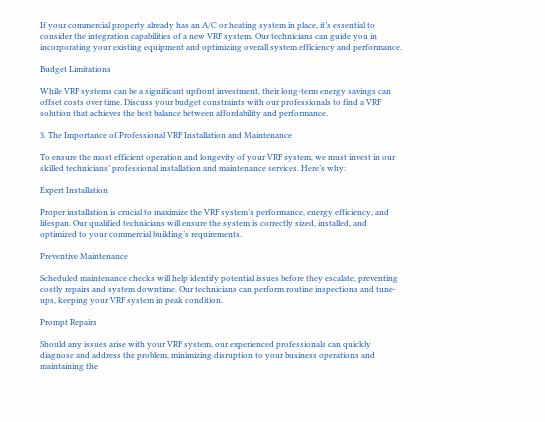If your commercial property already has an A/C or heating system in place, it’s essential to consider the integration capabilities of a new VRF system. Our technicians can guide you in incorporating your existing equipment and optimizing overall system efficiency and performance.

Budget Limitations

While VRF systems can be a significant upfront investment, their long-term energy savings can offset costs over time. Discuss your budget constraints with our professionals to find a VRF solution that achieves the best balance between affordability and performance.

3. The Importance of Professional VRF Installation and Maintenance

To ensure the most efficient operation and longevity of your VRF system, we must invest in our skilled technicians’ professional installation and maintenance services. Here’s why:

Expert Installation

Proper installation is crucial to maximize the VRF system’s performance, energy efficiency, and lifespan. Our qualified technicians will ensure the system is correctly sized, installed, and optimized to your commercial building’s requirements.

Preventive Maintenance

Scheduled maintenance checks will help identify potential issues before they escalate, preventing costly repairs and system downtime. Our technicians can perform routine inspections and tune-ups, keeping your VRF system in peak condition.

Prompt Repairs

Should any issues arise with your VRF system, our experienced professionals can quickly diagnose and address the problem, minimizing disruption to your business operations and maintaining the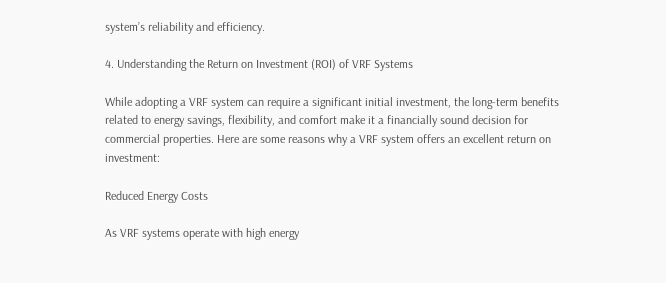system’s reliability and efficiency.

4. Understanding the Return on Investment (ROI) of VRF Systems

While adopting a VRF system can require a significant initial investment, the long-term benefits related to energy savings, flexibility, and comfort make it a financially sound decision for commercial properties. Here are some reasons why a VRF system offers an excellent return on investment:

Reduced Energy Costs

As VRF systems operate with high energy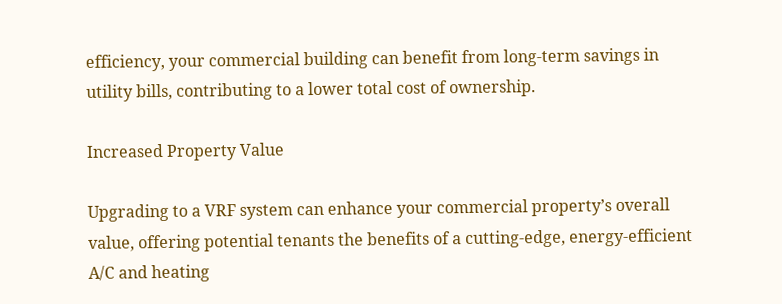efficiency, your commercial building can benefit from long-term savings in utility bills, contributing to a lower total cost of ownership.

Increased Property Value

Upgrading to a VRF system can enhance your commercial property’s overall value, offering potential tenants the benefits of a cutting-edge, energy-efficient A/C and heating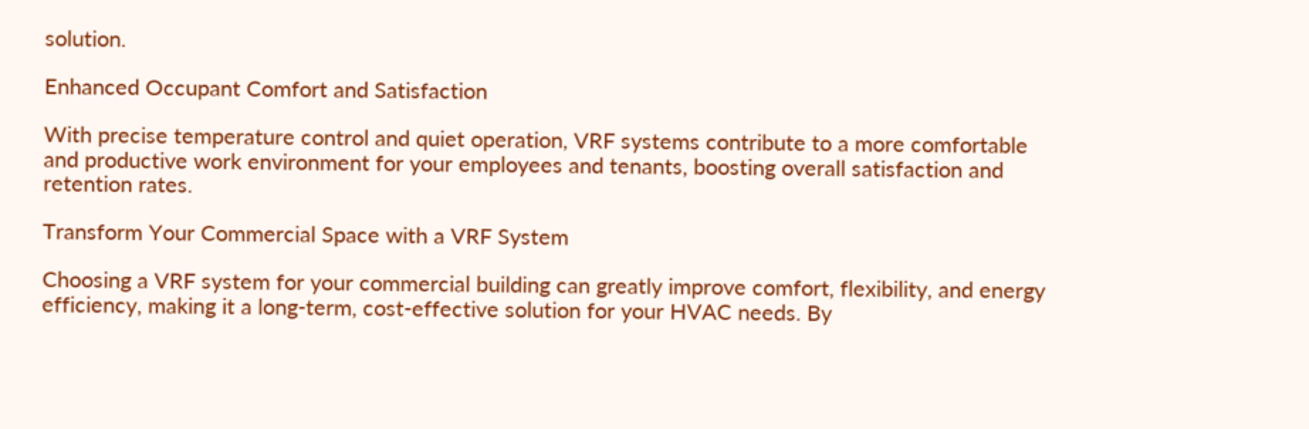solution.

Enhanced Occupant Comfort and Satisfaction

With precise temperature control and quiet operation, VRF systems contribute to a more comfortable and productive work environment for your employees and tenants, boosting overall satisfaction and retention rates.

Transform Your Commercial Space with a VRF System

Choosing a VRF system for your commercial building can greatly improve comfort, flexibility, and energy efficiency, making it a long-term, cost-effective solution for your HVAC needs. By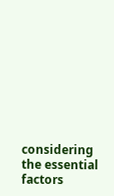considering the essential factors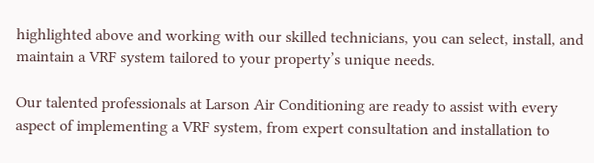highlighted above and working with our skilled technicians, you can select, install, and maintain a VRF system tailored to your property’s unique needs.

Our talented professionals at Larson Air Conditioning are ready to assist with every aspect of implementing a VRF system, from expert consultation and installation to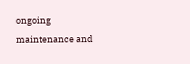ongoing maintenance and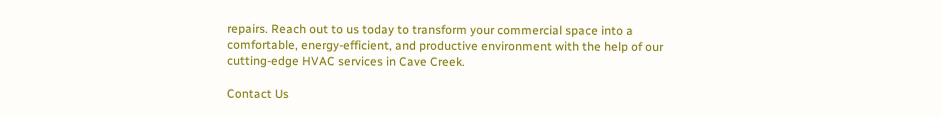repairs. Reach out to us today to transform your commercial space into a comfortable, energy-efficient, and productive environment with the help of our cutting-edge HVAC services in Cave Creek.

Contact Us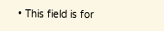• This field is for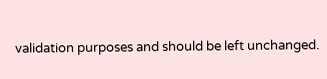validation purposes and should be left unchanged.